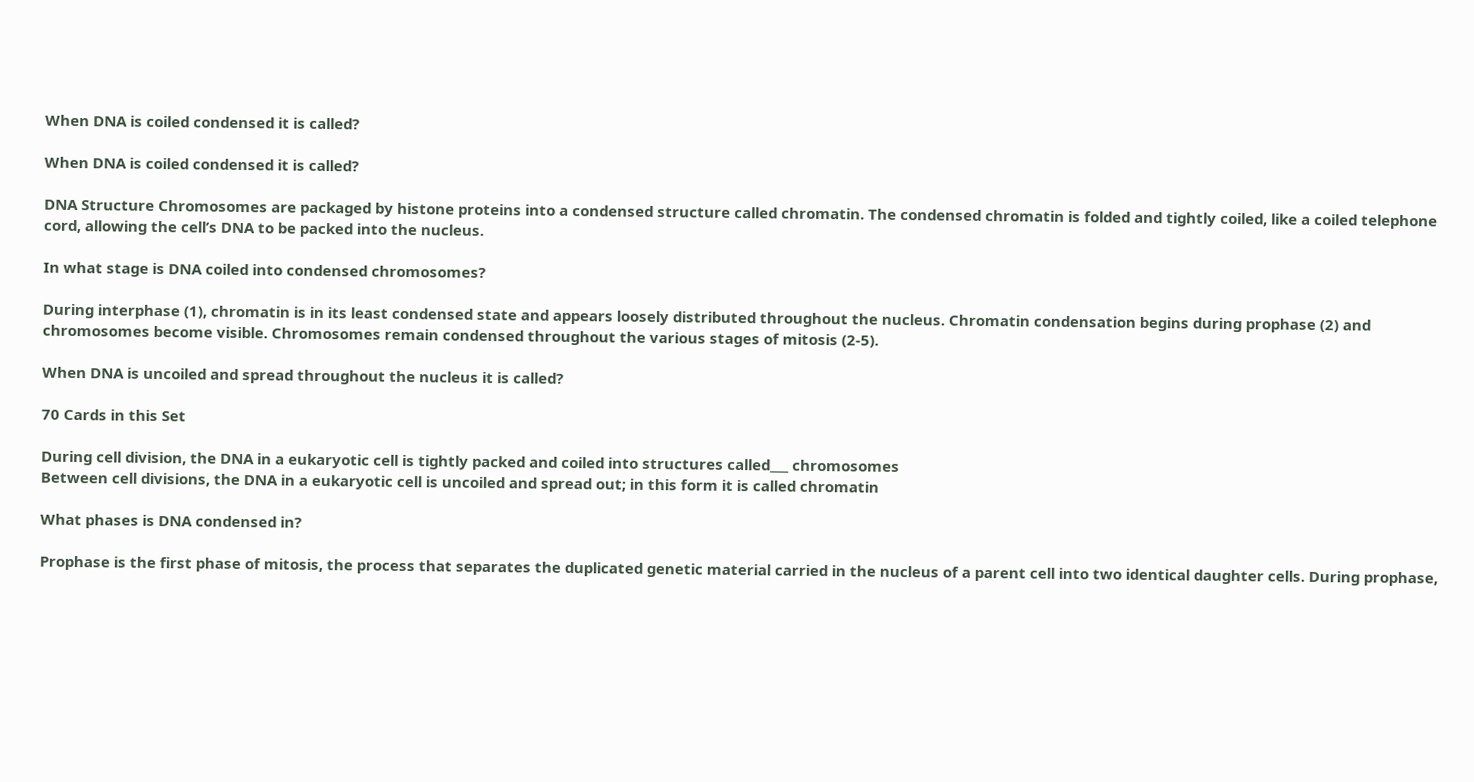When DNA is coiled condensed it is called?

When DNA is coiled condensed it is called?

DNA Structure Chromosomes are packaged by histone proteins into a condensed structure called chromatin. The condensed chromatin is folded and tightly coiled, like a coiled telephone cord, allowing the cell’s DNA to be packed into the nucleus.

In what stage is DNA coiled into condensed chromosomes?

During interphase (1), chromatin is in its least condensed state and appears loosely distributed throughout the nucleus. Chromatin condensation begins during prophase (2) and chromosomes become visible. Chromosomes remain condensed throughout the various stages of mitosis (2-5).

When DNA is uncoiled and spread throughout the nucleus it is called?

70 Cards in this Set

During cell division, the DNA in a eukaryotic cell is tightly packed and coiled into structures called___ chromosomes
Between cell divisions, the DNA in a eukaryotic cell is uncoiled and spread out; in this form it is called chromatin

What phases is DNA condensed in?

Prophase is the first phase of mitosis, the process that separates the duplicated genetic material carried in the nucleus of a parent cell into two identical daughter cells. During prophase,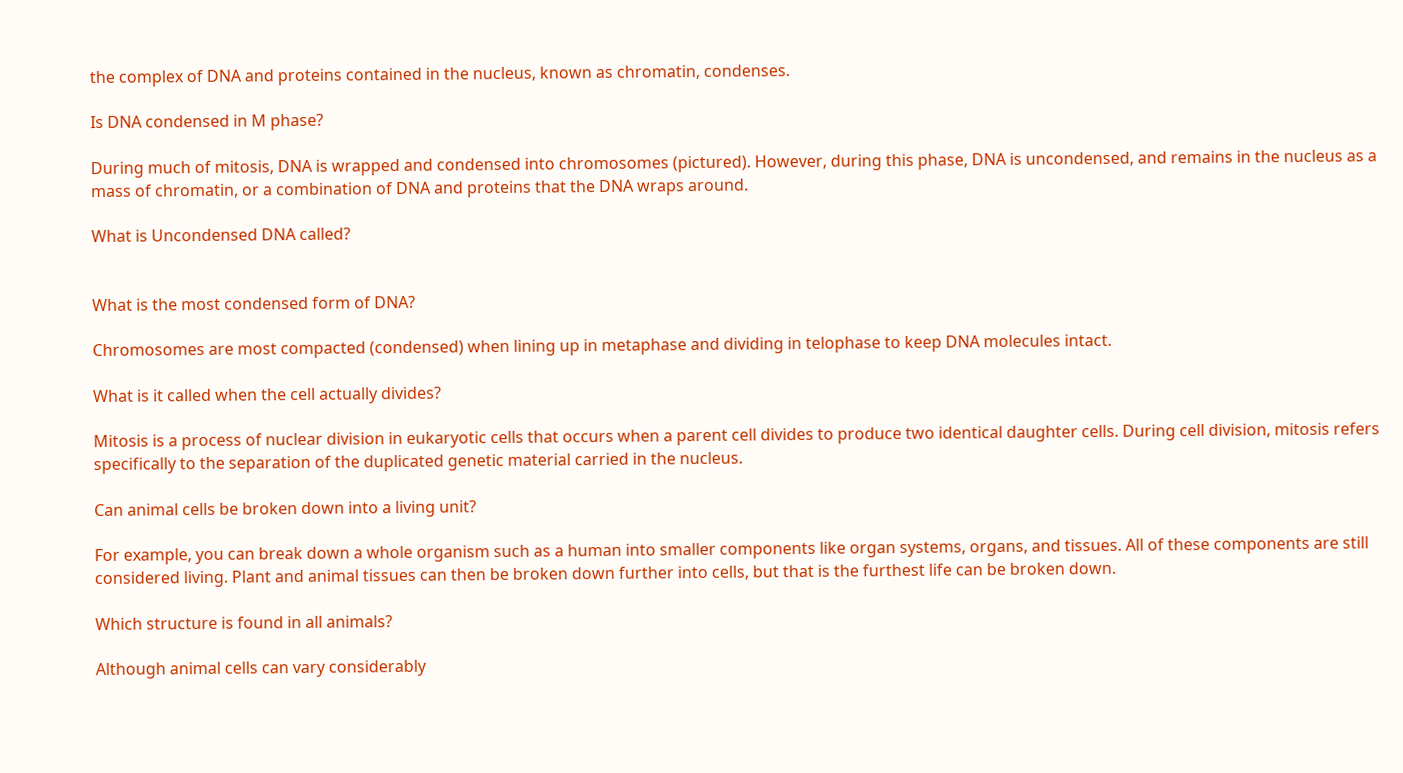the complex of DNA and proteins contained in the nucleus, known as chromatin, condenses.

Is DNA condensed in M phase?

During much of mitosis, DNA is wrapped and condensed into chromosomes (pictured). However, during this phase, DNA is uncondensed, and remains in the nucleus as a mass of chromatin, or a combination of DNA and proteins that the DNA wraps around.

What is Uncondensed DNA called?


What is the most condensed form of DNA?

Chromosomes are most compacted (condensed) when lining up in metaphase and dividing in telophase to keep DNA molecules intact.

What is it called when the cell actually divides?

Mitosis is a process of nuclear division in eukaryotic cells that occurs when a parent cell divides to produce two identical daughter cells. During cell division, mitosis refers specifically to the separation of the duplicated genetic material carried in the nucleus.

Can animal cells be broken down into a living unit?

For example, you can break down a whole organism such as a human into smaller components like organ systems, organs, and tissues. All of these components are still considered living. Plant and animal tissues can then be broken down further into cells, but that is the furthest life can be broken down.

Which structure is found in all animals?

Although animal cells can vary considerably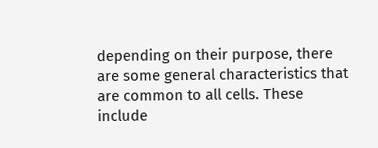depending on their purpose, there are some general characteristics that are common to all cells. These include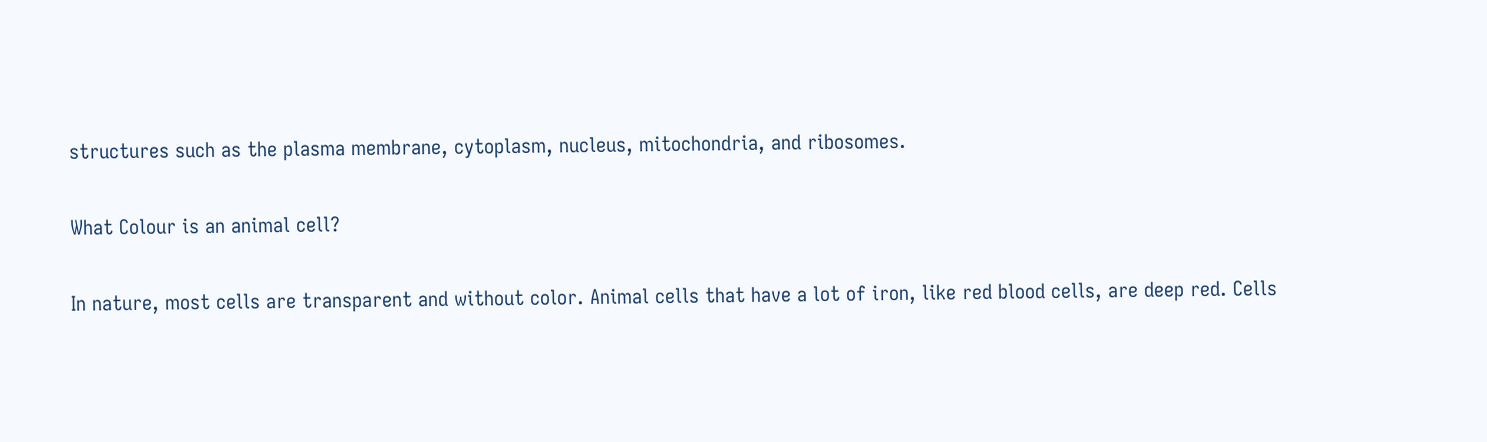structures such as the plasma membrane, cytoplasm, nucleus, mitochondria, and ribosomes.

What Colour is an animal cell?

In nature, most cells are transparent and without color. Animal cells that have a lot of iron, like red blood cells, are deep red. Cells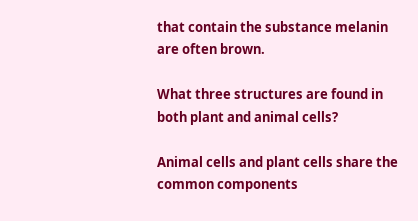that contain the substance melanin are often brown.

What three structures are found in both plant and animal cells?

Animal cells and plant cells share the common components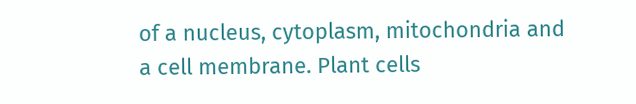of a nucleus, cytoplasm, mitochondria and a cell membrane. Plant cells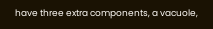have three extra components, a vacuole,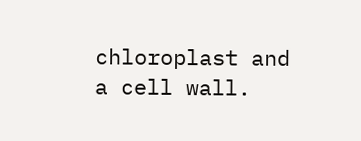chloroplast and a cell wall.